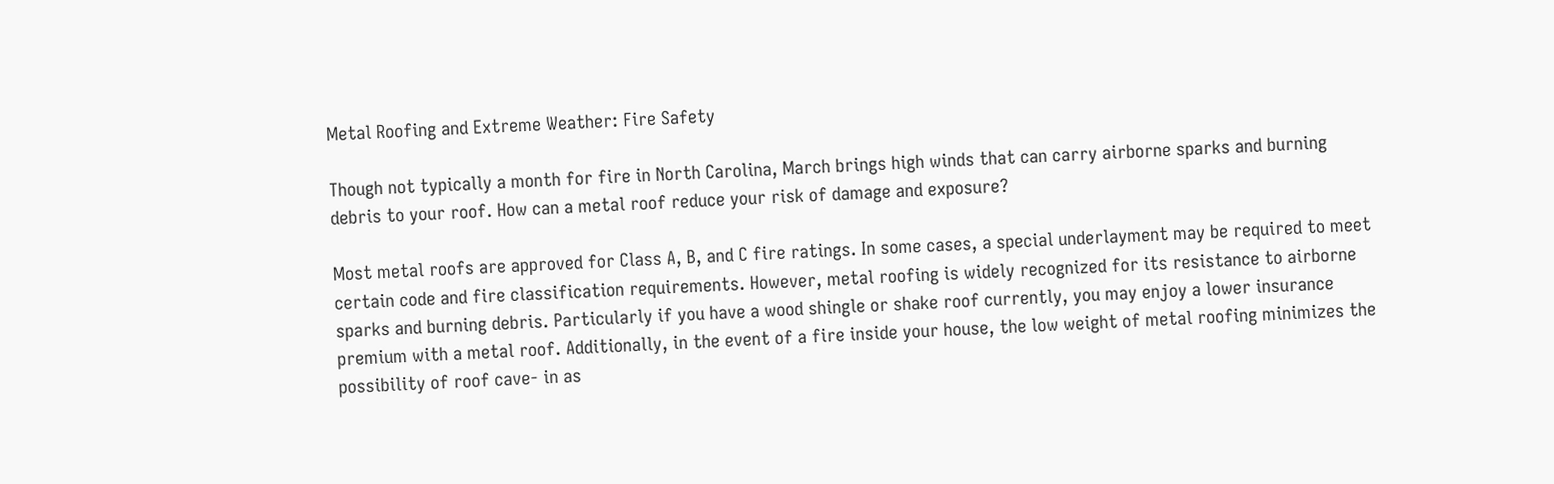Metal Roofing and Extreme Weather: Fire Safety

Though not typically a month for fire in North Carolina, March brings high winds that can carry airborne sparks and burning debris to your roof. How can a metal roof reduce your risk of damage and exposure?

Most metal roofs are approved for Class A, B, and C fire ratings. In some cases, a special underlayment may be required to meet certain code and fire classification requirements. However, metal roofing is widely recognized for its resistance to airborne sparks and burning debris. Particularly if you have a wood shingle or shake roof currently, you may enjoy a lower insurance premium with a metal roof. Additionally, in the event of a fire inside your house, the low weight of metal roofing minimizes the possibility of roof cave- in as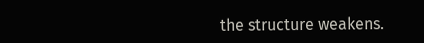the structure weakens.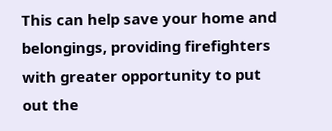This can help save your home and belongings, providing firefighters with greater opportunity to put out the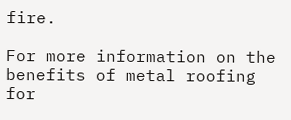fire.

For more information on the benefits of metal roofing for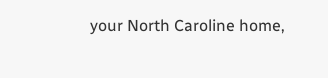your North Caroline home,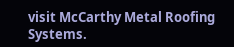visit McCarthy Metal Roofing Systems.